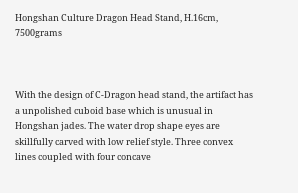Hongshan Culture Dragon Head Stand, H.16cm, 7500grams



With the design of C-Dragon head stand, the artifact has a unpolished cuboid base which is unusual in Hongshan jades. The water drop shape eyes are skillfully carved with low relief style. Three convex lines coupled with four concave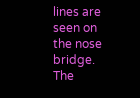lines are seen on the nose bridge. The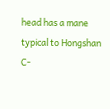head has a mane typical to Hongshan C-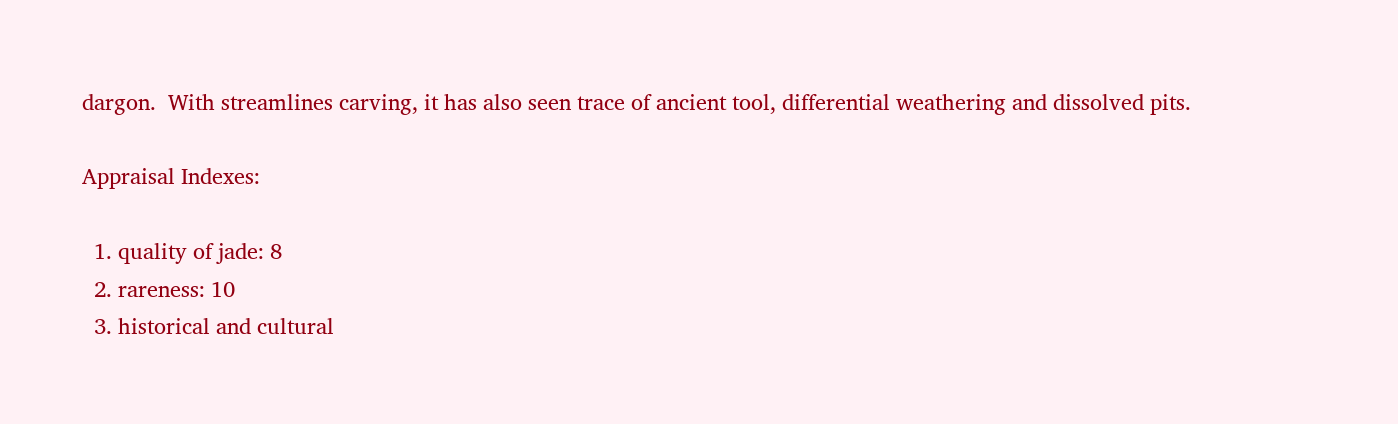dargon.  With streamlines carving, it has also seen trace of ancient tool, differential weathering and dissolved pits.

Appraisal Indexes:

  1. quality of jade: 8
  2. rareness: 10
  3. historical and cultural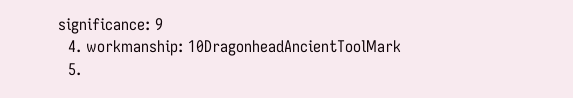significance: 9
  4. workmanship: 10DragonheadAncientToolMark
  5.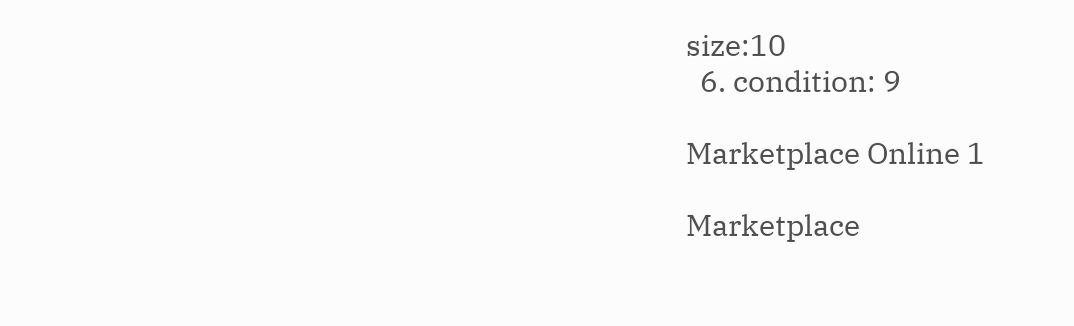size:10
  6. condition: 9

Marketplace Online 1

Marketplace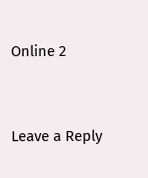Online 2


Leave a Reply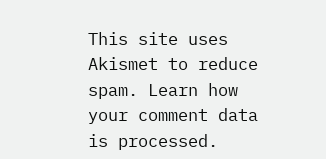This site uses Akismet to reduce spam. Learn how your comment data is processed.